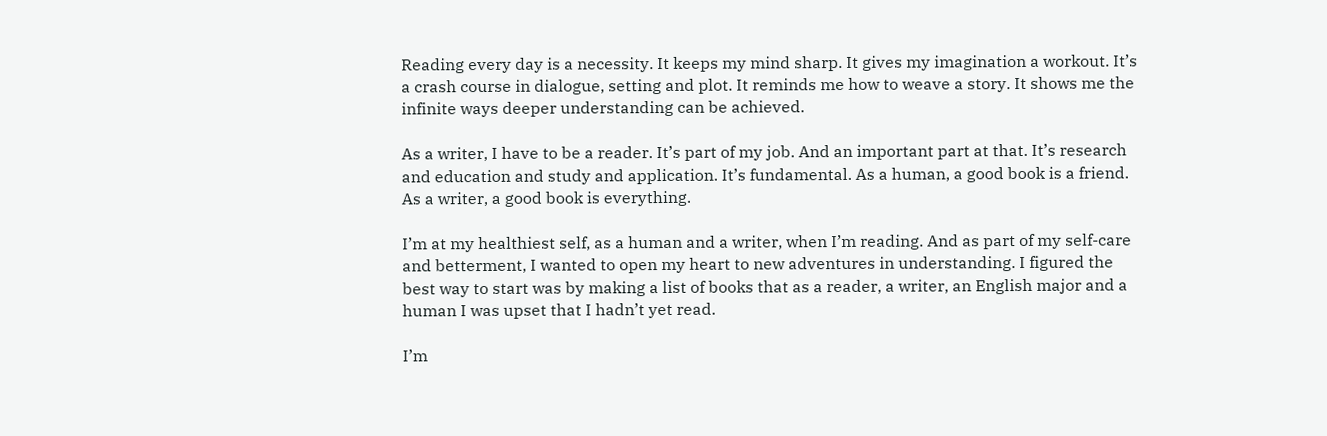Reading every day is a necessity. It keeps my mind sharp. It gives my imagination a workout. It’s a crash course in dialogue, setting and plot. It reminds me how to weave a story. It shows me the infinite ways deeper understanding can be achieved.

As a writer, I have to be a reader. It’s part of my job. And an important part at that. It’s research and education and study and application. It’s fundamental. As a human, a good book is a friend. As a writer, a good book is everything.

I’m at my healthiest self, as a human and a writer, when I’m reading. And as part of my self-care and betterment, I wanted to open my heart to new adventures in understanding. I figured the best way to start was by making a list of books that as a reader, a writer, an English major and a human I was upset that I hadn’t yet read.

I’m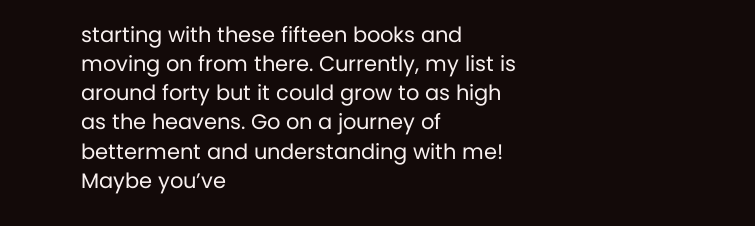starting with these fifteen books and moving on from there. Currently, my list is around forty but it could grow to as high as the heavens. Go on a journey of betterment and understanding with me! Maybe you’ve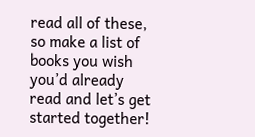read all of these, so make a list of books you wish you’d already read and let’s get started together!